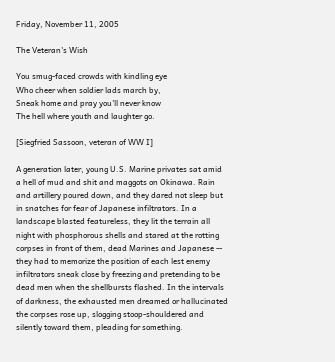Friday, November 11, 2005

The Veteran's Wish

You smug-faced crowds with kindling eye
Who cheer when soldier lads march by,
Sneak home and pray you'll never know
The hell where youth and laughter go.

[Siegfried Sassoon, veteran of WW I]

A generation later, young U.S. Marine privates sat amid a hell of mud and shit and maggots on Okinawa. Rain and artillery poured down, and they dared not sleep but in snatches for fear of Japanese infiltrators. In a landscape blasted featureless, they lit the terrain all night with phosphorous shells and stared at the rotting corpses in front of them, dead Marines and Japanese -- they had to memorize the position of each lest enemy infiltrators sneak close by freezing and pretending to be dead men when the shellbursts flashed. In the intervals of darkness, the exhausted men dreamed or hallucinated the corpses rose up, slogging stoop-shouldered and silently toward them, pleading for something.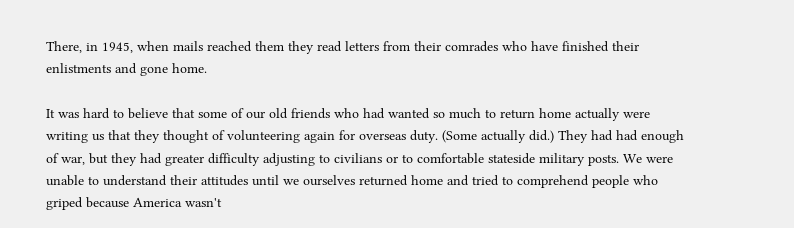There, in 1945, when mails reached them they read letters from their comrades who have finished their enlistments and gone home.

It was hard to believe that some of our old friends who had wanted so much to return home actually were writing us that they thought of volunteering again for overseas duty. (Some actually did.) They had had enough of war, but they had greater difficulty adjusting to civilians or to comfortable stateside military posts. We were unable to understand their attitudes until we ourselves returned home and tried to comprehend people who griped because America wasn't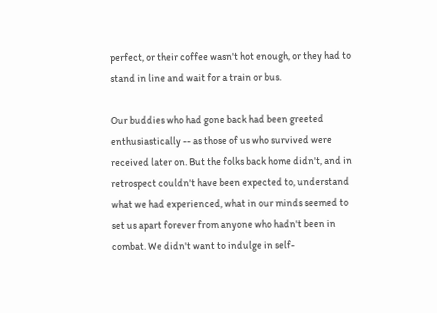perfect, or their coffee wasn't hot enough, or they had to stand in line and wait for a train or bus.

Our buddies who had gone back had been greeted enthusiastically -- as those of us who survived were received later on. But the folks back home didn't, and in retrospect couldn't have been expected to, understand what we had experienced, what in our minds seemed to set us apart forever from anyone who hadn't been in combat. We didn't want to indulge in self-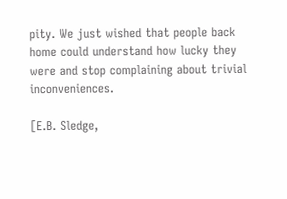pity. We just wished that people back home could understand how lucky they were and stop complaining about trivial inconveniences.

[E.B. Sledge,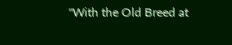"With the Old Breed at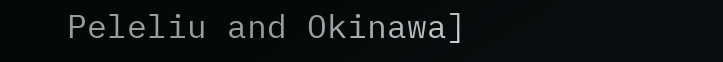Peleliu and Okinawa]